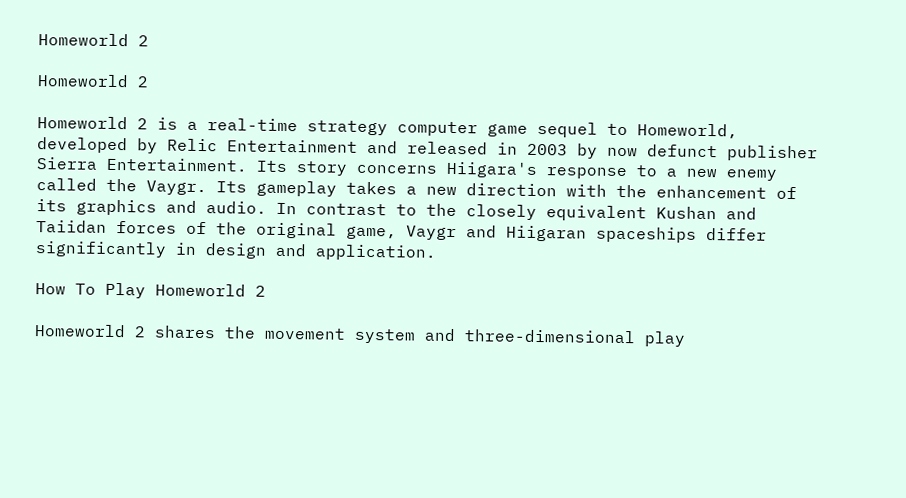Homeworld 2

Homeworld 2

Homeworld 2 is a real-time strategy computer game sequel to Homeworld, developed by Relic Entertainment and released in 2003 by now defunct publisher Sierra Entertainment. Its story concerns Hiigara's response to a new enemy called the Vaygr. Its gameplay takes a new direction with the enhancement of its graphics and audio. In contrast to the closely equivalent Kushan and Taiidan forces of the original game, Vaygr and Hiigaran spaceships differ significantly in design and application.

How To Play Homeworld 2

Homeworld 2 shares the movement system and three-dimensional play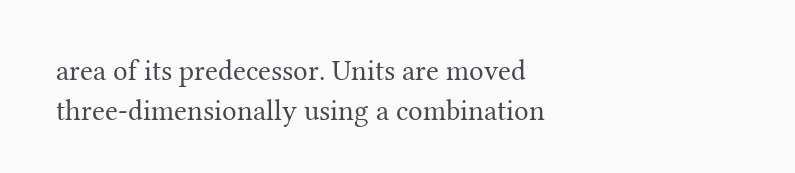area of its predecessor. Units are moved three-dimensionally using a combination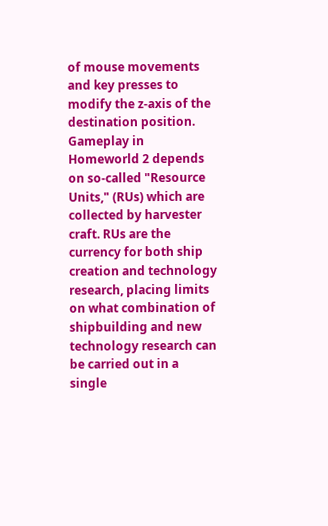of mouse movements and key presses to modify the z-axis of the destination position. Gameplay in Homeworld 2 depends on so-called "Resource Units," (RUs) which are collected by harvester craft. RUs are the currency for both ship creation and technology research, placing limits on what combination of shipbuilding and new technology research can be carried out in a single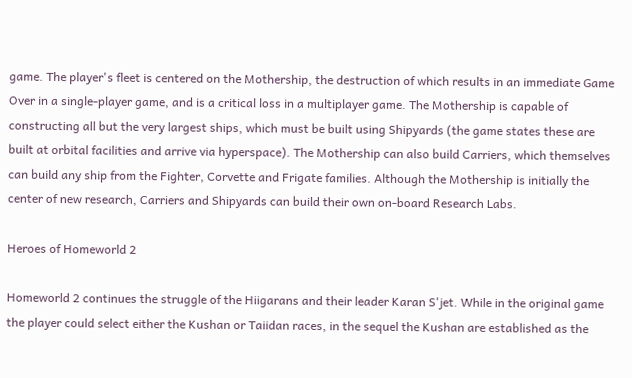game. The player's fleet is centered on the Mothership, the destruction of which results in an immediate Game Over in a single-player game, and is a critical loss in a multiplayer game. The Mothership is capable of constructing all but the very largest ships, which must be built using Shipyards (the game states these are built at orbital facilities and arrive via hyperspace). The Mothership can also build Carriers, which themselves can build any ship from the Fighter, Corvette and Frigate families. Although the Mothership is initially the center of new research, Carriers and Shipyards can build their own on-board Research Labs.

Heroes of Homeworld 2

Homeworld 2 continues the struggle of the Hiigarans and their leader Karan S'jet. While in the original game the player could select either the Kushan or Taiidan races, in the sequel the Kushan are established as the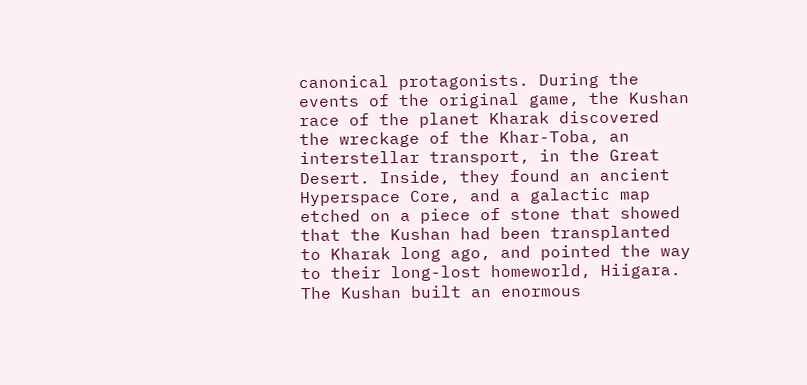canonical protagonists. During the events of the original game, the Kushan race of the planet Kharak discovered the wreckage of the Khar-Toba, an interstellar transport, in the Great Desert. Inside, they found an ancient Hyperspace Core, and a galactic map etched on a piece of stone that showed that the Kushan had been transplanted to Kharak long ago, and pointed the way to their long-lost homeworld, Hiigara. The Kushan built an enormous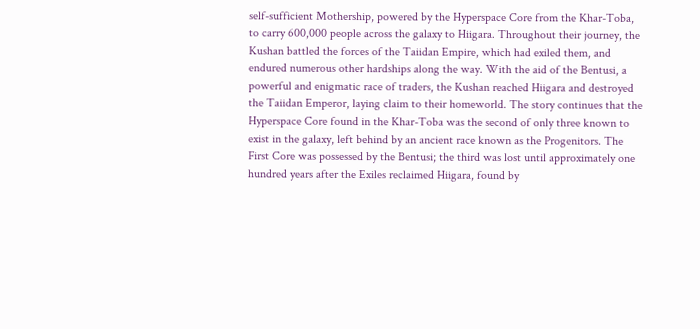self-sufficient Mothership, powered by the Hyperspace Core from the Khar-Toba, to carry 600,000 people across the galaxy to Hiigara. Throughout their journey, the Kushan battled the forces of the Taiidan Empire, which had exiled them, and endured numerous other hardships along the way. With the aid of the Bentusi, a powerful and enigmatic race of traders, the Kushan reached Hiigara and destroyed the Taiidan Emperor, laying claim to their homeworld. The story continues that the Hyperspace Core found in the Khar-Toba was the second of only three known to exist in the galaxy, left behind by an ancient race known as the Progenitors. The First Core was possessed by the Bentusi; the third was lost until approximately one hundred years after the Exiles reclaimed Hiigara, found by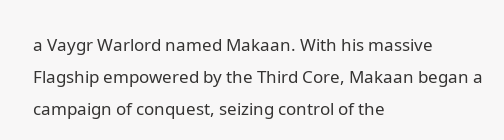a Vaygr Warlord named Makaan. With his massive Flagship empowered by the Third Core, Makaan began a campaign of conquest, seizing control of the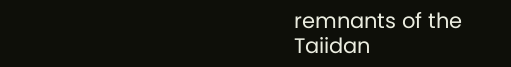remnants of the Taiidan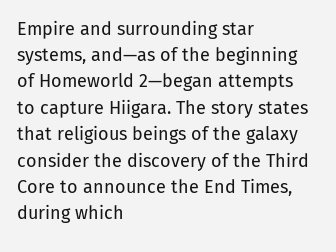Empire and surrounding star systems, and—as of the beginning of Homeworld 2—began attempts to capture Hiigara. The story states that religious beings of the galaxy consider the discovery of the Third Core to announce the End Times, during which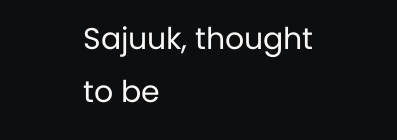Sajuuk, thought to be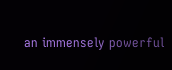an immensely powerful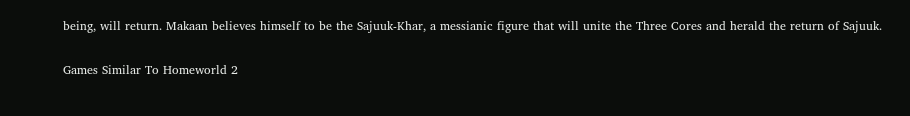being, will return. Makaan believes himself to be the Sajuuk-Khar, a messianic figure that will unite the Three Cores and herald the return of Sajuuk.

Games Similar To Homeworld 2